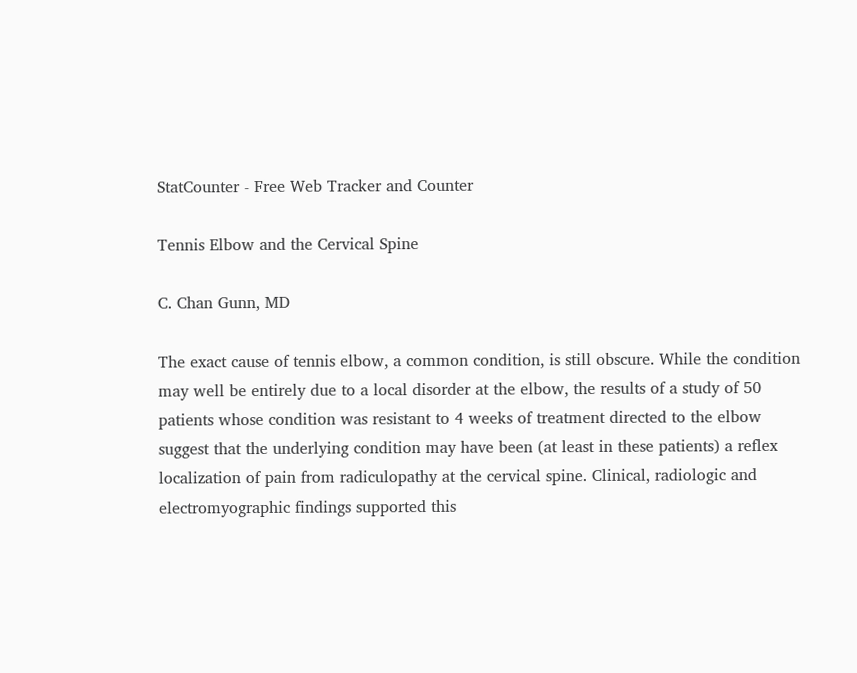StatCounter - Free Web Tracker and Counter

Tennis Elbow and the Cervical Spine

C. Chan Gunn, MD

The exact cause of tennis elbow, a common condition, is still obscure. While the condition may well be entirely due to a local disorder at the elbow, the results of a study of 50 patients whose condition was resistant to 4 weeks of treatment directed to the elbow suggest that the underlying condition may have been (at least in these patients) a reflex localization of pain from radiculopathy at the cervical spine. Clinical, radiologic and electromyographic findings supported this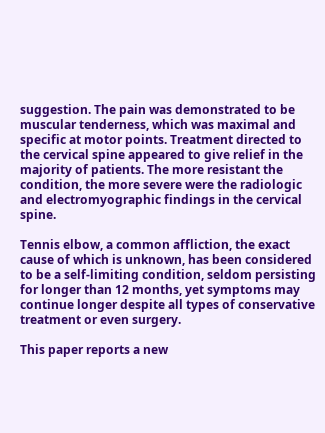suggestion. The pain was demonstrated to be muscular tenderness, which was maximal and specific at motor points. Treatment directed to the cervical spine appeared to give relief in the majority of patients. The more resistant the condition, the more severe were the radiologic and electromyographic findings in the cervical spine.

Tennis elbow, a common affliction, the exact cause of which is unknown, has been considered to be a self-limiting condition, seldom persisting for longer than 12 months, yet symptoms may continue longer despite all types of conservative treatment or even surgery.

This paper reports a new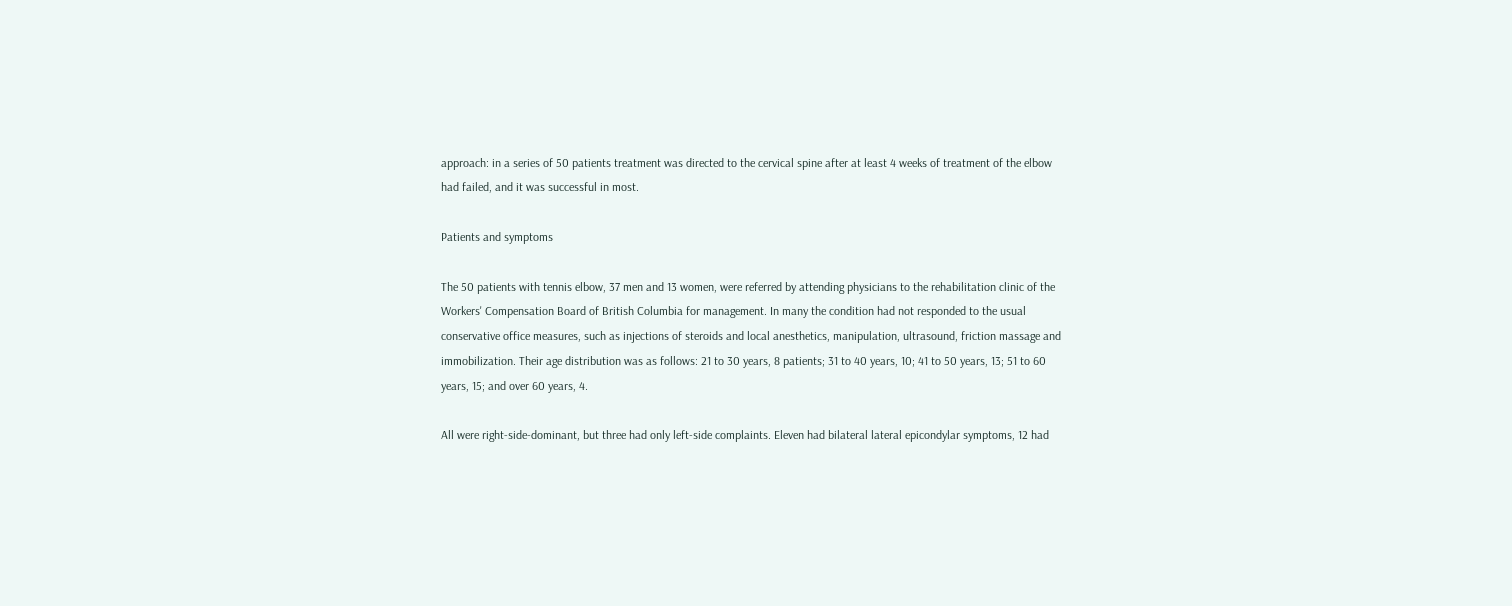approach: in a series of 50 patients treatment was directed to the cervical spine after at least 4 weeks of treatment of the elbow had failed, and it was successful in most.

Patients and symptoms

The 50 patients with tennis elbow, 37 men and 13 women, were referred by attending physicians to the rehabilitation clinic of the Workers' Compensation Board of British Columbia for management. In many the condition had not responded to the usual conservative office measures, such as injections of steroids and local anesthetics, manipulation, ultrasound, friction massage and immobilization. Their age distribution was as follows: 21 to 30 years, 8 patients; 31 to 40 years, 10; 41 to 50 years, 13; 51 to 60 years, 15; and over 60 years, 4.

All were right-side-dominant, but three had only left-side complaints. Eleven had bilateral lateral epicondylar symptoms, 12 had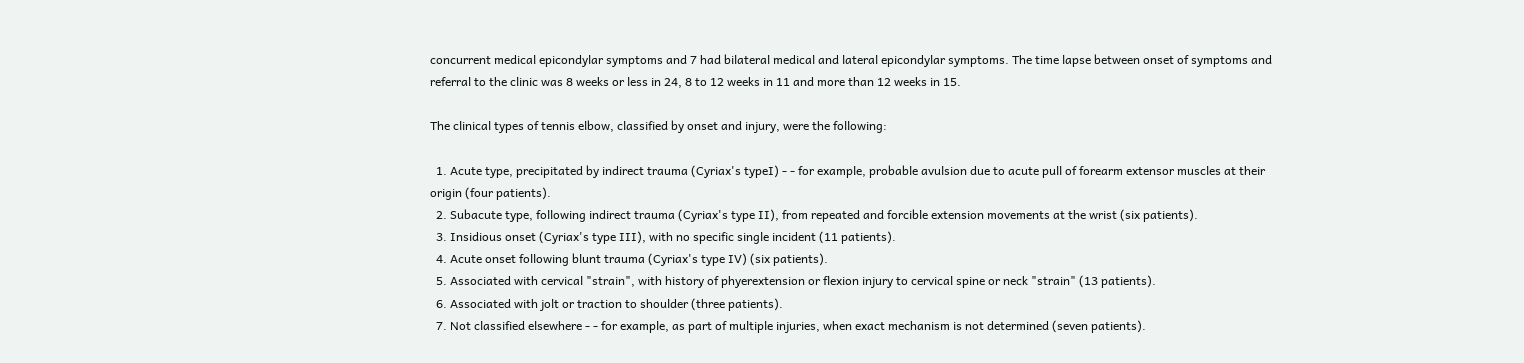concurrent medical epicondylar symptoms and 7 had bilateral medical and lateral epicondylar symptoms. The time lapse between onset of symptoms and referral to the clinic was 8 weeks or less in 24, 8 to 12 weeks in 11 and more than 12 weeks in 15.

The clinical types of tennis elbow, classified by onset and injury, were the following:

  1. Acute type, precipitated by indirect trauma (Cyriax's typeI) - - for example, probable avulsion due to acute pull of forearm extensor muscles at their origin (four patients).
  2. Subacute type, following indirect trauma (Cyriax's type II), from repeated and forcible extension movements at the wrist (six patients).
  3. Insidious onset (Cyriax's type III), with no specific single incident (11 patients).
  4. Acute onset following blunt trauma (Cyriax's type IV) (six patients).
  5. Associated with cervical "strain", with history of phyerextension or flexion injury to cervical spine or neck "strain" (13 patients).
  6. Associated with jolt or traction to shoulder (three patients).
  7. Not classified elsewhere - - for example, as part of multiple injuries, when exact mechanism is not determined (seven patients).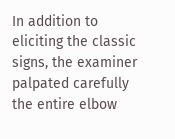In addition to eliciting the classic signs, the examiner palpated carefully the entire elbow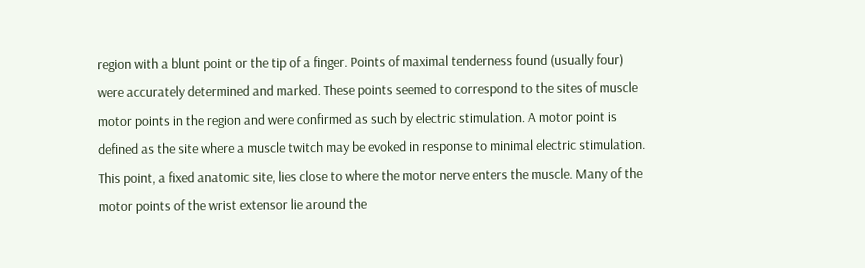region with a blunt point or the tip of a finger. Points of maximal tenderness found (usually four) were accurately determined and marked. These points seemed to correspond to the sites of muscle motor points in the region and were confirmed as such by electric stimulation. A motor point is defined as the site where a muscle twitch may be evoked in response to minimal electric stimulation. This point, a fixed anatomic site, lies close to where the motor nerve enters the muscle. Many of the motor points of the wrist extensor lie around the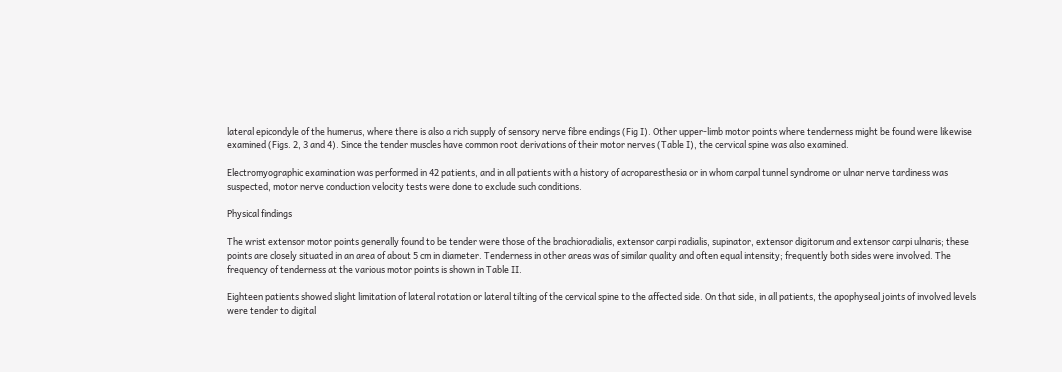lateral epicondyle of the humerus, where there is also a rich supply of sensory nerve fibre endings (Fig I). Other upper-limb motor points where tenderness might be found were likewise examined (Figs. 2, 3 and 4). Since the tender muscles have common root derivations of their motor nerves (Table I), the cervical spine was also examined.

Electromyographic examination was performed in 42 patients, and in all patients with a history of acroparesthesia or in whom carpal tunnel syndrome or ulnar nerve tardiness was suspected, motor nerve conduction velocity tests were done to exclude such conditions.

Physical findings

The wrist extensor motor points generally found to be tender were those of the brachioradialis, extensor carpi radialis, supinator, extensor digitorum and extensor carpi ulnaris; these points are closely situated in an area of about 5 cm in diameter. Tenderness in other areas was of similar quality and often equal intensity; frequently both sides were involved. The frequency of tenderness at the various motor points is shown in Table II.

Eighteen patients showed slight limitation of lateral rotation or lateral tilting of the cervical spine to the affected side. On that side, in all patients, the apophyseal joints of involved levels were tender to digital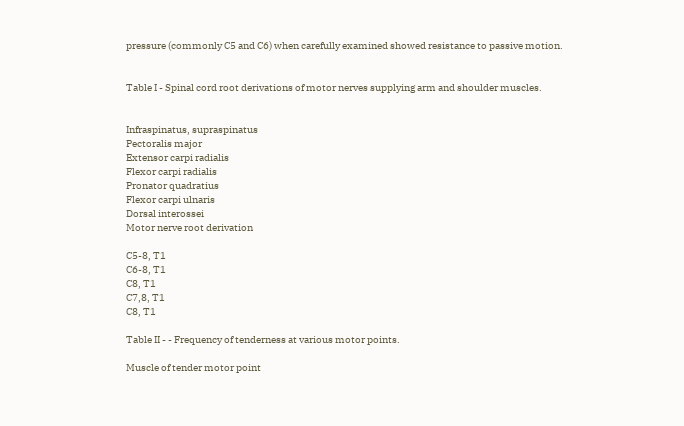pressure (commonly C5 and C6) when carefully examined showed resistance to passive motion.


Table I - Spinal cord root derivations of motor nerves supplying arm and shoulder muscles.


Infraspinatus, supraspinatus
Pectoralis major
Extensor carpi radialis
Flexor carpi radialis
Pronator quadratius
Flexor carpi ulnaris
Dorsal interossei
Motor nerve root derivation

C5-8, T1
C6-8, T1
C8, T1
C7,8, T1
C8, T1

Table II - - Frequency of tenderness at various motor points.

Muscle of tender motor point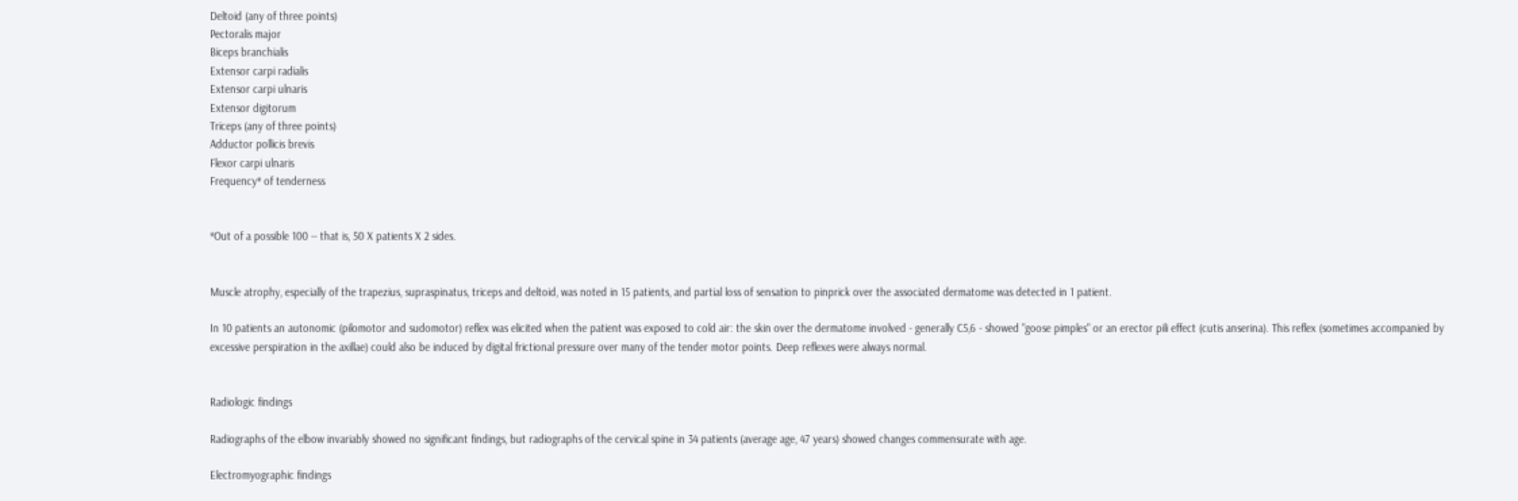Deltoid (any of three points)
Pectoralis major
Biceps branchialis
Extensor carpi radialis
Extensor carpi ulnaris
Extensor digitorum
Triceps (any of three points)
Adductor pollicis brevis
Flexor carpi ulnaris
Frequency* of tenderness


*Out of a possible 100 -- that is, 50 X patients X 2 sides.


Muscle atrophy, especially of the trapezius, supraspinatus, triceps and deltoid, was noted in 15 patients, and partial loss of sensation to pinprick over the associated dermatome was detected in 1 patient.

In 10 patients an autonomic (pilomotor and sudomotor) reflex was elicited when the patient was exposed to cold air: the skin over the dermatome involved - generally C5,6 - showed "goose pimples" or an erector pili effect (cutis anserina). This reflex (sometimes accompanied by excessive perspiration in the axillae) could also be induced by digital frictional pressure over many of the tender motor points. Deep reflexes were always normal.


Radiologic findings

Radiographs of the elbow invariably showed no significant findings, but radiographs of the cervical spine in 34 patients (average age, 47 years) showed changes commensurate with age.

Electromyographic findings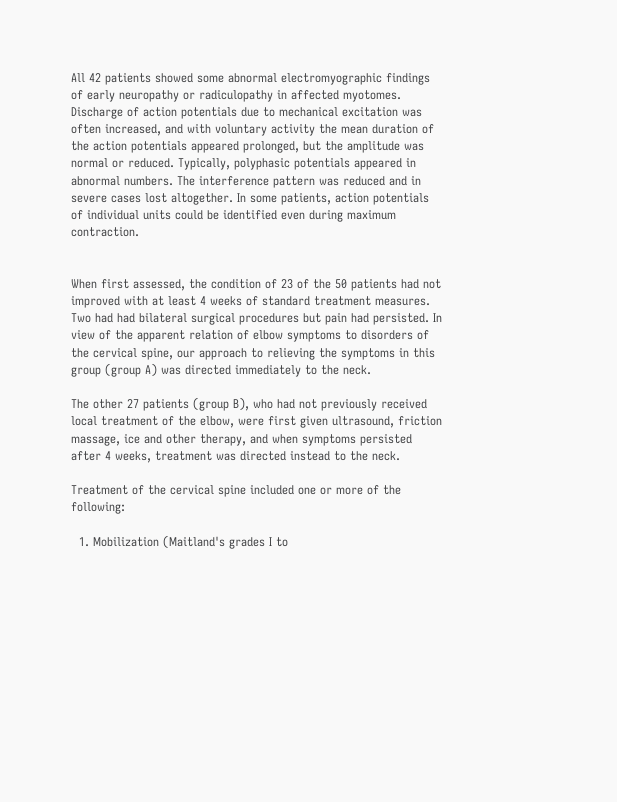All 42 patients showed some abnormal electromyographic findings of early neuropathy or radiculopathy in affected myotomes. Discharge of action potentials due to mechanical excitation was often increased, and with voluntary activity the mean duration of the action potentials appeared prolonged, but the amplitude was normal or reduced. Typically, polyphasic potentials appeared in abnormal numbers. The interference pattern was reduced and in severe cases lost altogether. In some patients, action potentials of individual units could be identified even during maximum contraction.


When first assessed, the condition of 23 of the 50 patients had not improved with at least 4 weeks of standard treatment measures. Two had had bilateral surgical procedures but pain had persisted. In view of the apparent relation of elbow symptoms to disorders of the cervical spine, our approach to relieving the symptoms in this group (group A) was directed immediately to the neck.

The other 27 patients (group B), who had not previously received local treatment of the elbow, were first given ultrasound, friction massage, ice and other therapy, and when symptoms persisted after 4 weeks, treatment was directed instead to the neck.

Treatment of the cervical spine included one or more of the following:

  1. Mobilization (Maitland's grades I to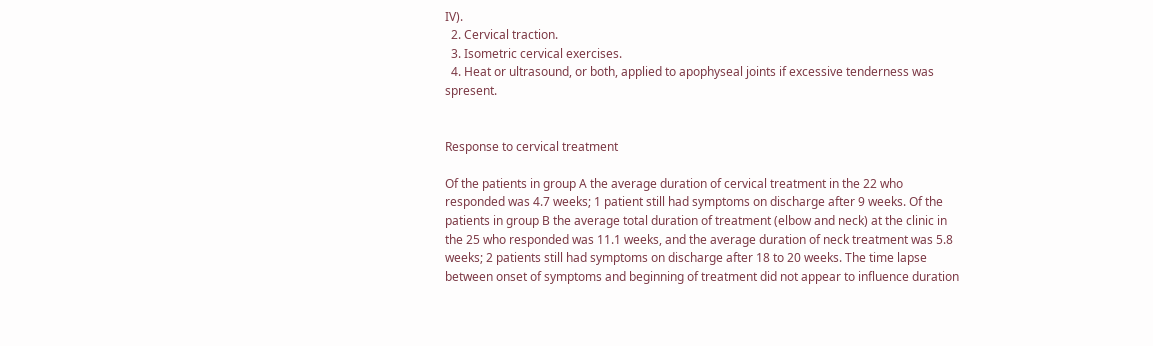IV).
  2. Cervical traction.
  3. Isometric cervical exercises.
  4. Heat or ultrasound, or both, applied to apophyseal joints if excessive tenderness was spresent.


Response to cervical treatment

Of the patients in group A the average duration of cervical treatment in the 22 who responded was 4.7 weeks; 1 patient still had symptoms on discharge after 9 weeks. Of the patients in group B the average total duration of treatment (elbow and neck) at the clinic in the 25 who responded was 11.1 weeks, and the average duration of neck treatment was 5.8 weeks; 2 patients still had symptoms on discharge after 18 to 20 weeks. The time lapse between onset of symptoms and beginning of treatment did not appear to influence duration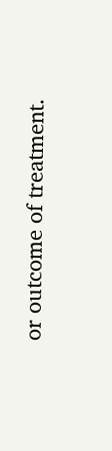or outcome of treatment.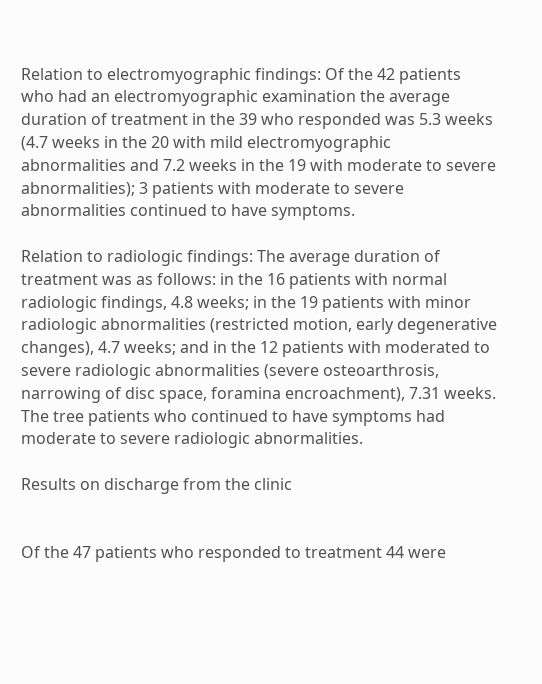Relation to electromyographic findings: Of the 42 patients who had an electromyographic examination the average duration of treatment in the 39 who responded was 5.3 weeks (4.7 weeks in the 20 with mild electromyographic abnormalities and 7.2 weeks in the 19 with moderate to severe abnormalities); 3 patients with moderate to severe abnormalities continued to have symptoms.

Relation to radiologic findings: The average duration of treatment was as follows: in the 16 patients with normal radiologic findings, 4.8 weeks; in the 19 patients with minor radiologic abnormalities (restricted motion, early degenerative changes), 4.7 weeks; and in the 12 patients with moderated to severe radiologic abnormalities (severe osteoarthrosis, narrowing of disc space, foramina encroachment), 7.31 weeks. The tree patients who continued to have symptoms had moderate to severe radiologic abnormalities.

Results on discharge from the clinic


Of the 47 patients who responded to treatment 44 were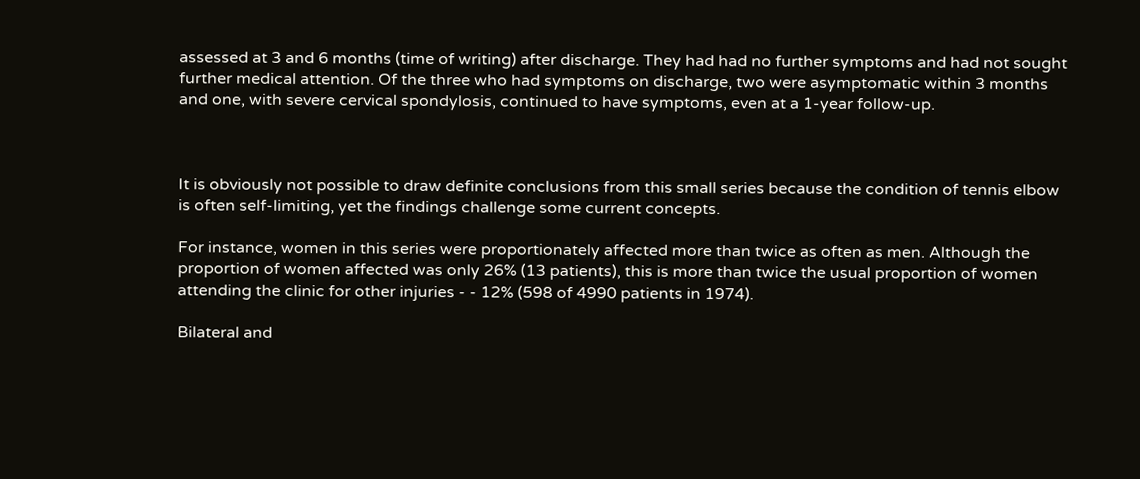assessed at 3 and 6 months (time of writing) after discharge. They had had no further symptoms and had not sought further medical attention. Of the three who had symptoms on discharge, two were asymptomatic within 3 months and one, with severe cervical spondylosis, continued to have symptoms, even at a 1-year follow-up.



It is obviously not possible to draw definite conclusions from this small series because the condition of tennis elbow is often self-limiting, yet the findings challenge some current concepts.

For instance, women in this series were proportionately affected more than twice as often as men. Although the proportion of women affected was only 26% (13 patients), this is more than twice the usual proportion of women attending the clinic for other injuries - - 12% (598 of 4990 patients in 1974).

Bilateral and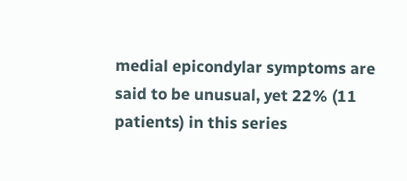medial epicondylar symptoms are said to be unusual, yet 22% (11 patients) in this series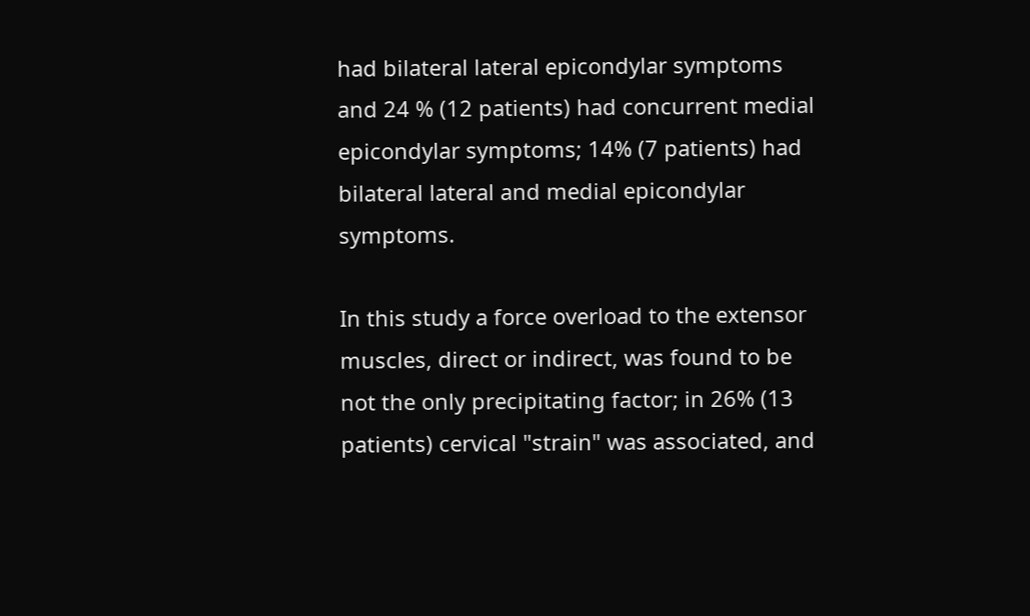had bilateral lateral epicondylar symptoms and 24 % (12 patients) had concurrent medial epicondylar symptoms; 14% (7 patients) had bilateral lateral and medial epicondylar symptoms.

In this study a force overload to the extensor muscles, direct or indirect, was found to be not the only precipitating factor; in 26% (13 patients) cervical "strain" was associated, and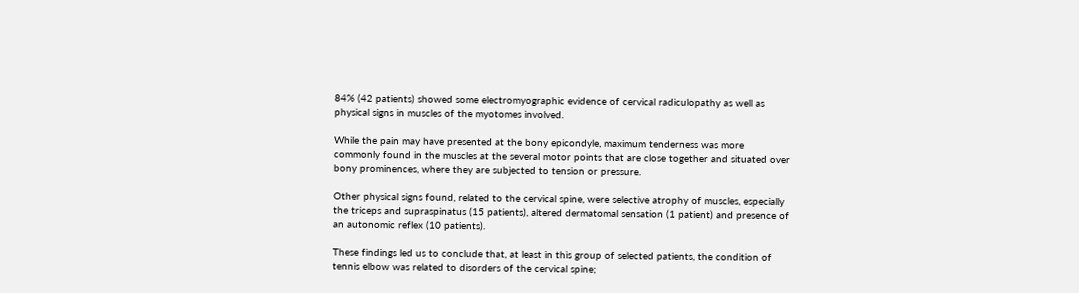84% (42 patients) showed some electromyographic evidence of cervical radiculopathy as well as physical signs in muscles of the myotomes involved.

While the pain may have presented at the bony epicondyle, maximum tenderness was more commonly found in the muscles at the several motor points that are close together and situated over bony prominences, where they are subjected to tension or pressure.

Other physical signs found, related to the cervical spine, were selective atrophy of muscles, especially the triceps and supraspinatus (15 patients), altered dermatomal sensation (1 patient) and presence of an autonomic reflex (10 patients).

These findings led us to conclude that, at least in this group of selected patients, the condition of tennis elbow was related to disorders of the cervical spine;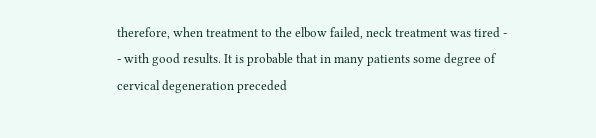therefore, when treatment to the elbow failed, neck treatment was tired - - with good results. It is probable that in many patients some degree of cervical degeneration preceded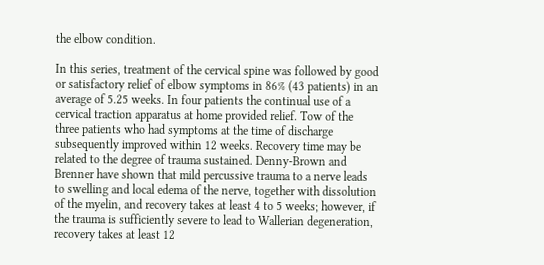the elbow condition.

In this series, treatment of the cervical spine was followed by good or satisfactory relief of elbow symptoms in 86% (43 patients) in an average of 5.25 weeks. In four patients the continual use of a cervical traction apparatus at home provided relief. Tow of the three patients who had symptoms at the time of discharge subsequently improved within 12 weeks. Recovery time may be related to the degree of trauma sustained. Denny-Brown and Brenner have shown that mild percussive trauma to a nerve leads to swelling and local edema of the nerve, together with dissolution of the myelin, and recovery takes at least 4 to 5 weeks; however, if the trauma is sufficiently severe to lead to Wallerian degeneration, recovery takes at least 12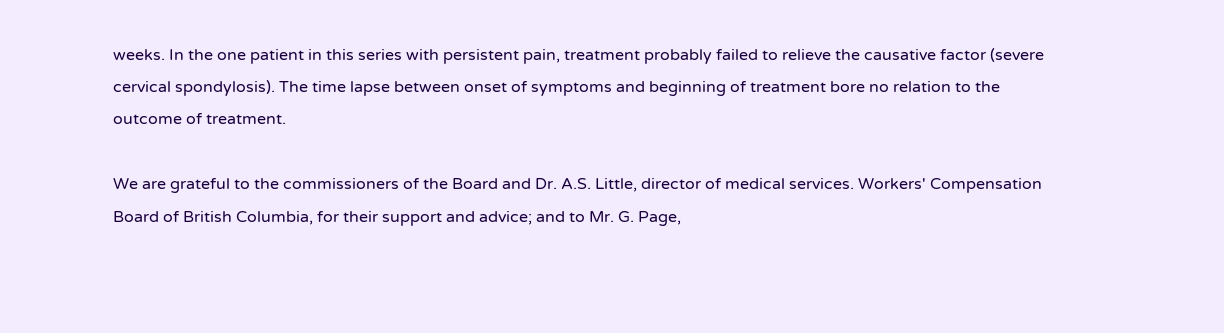weeks. In the one patient in this series with persistent pain, treatment probably failed to relieve the causative factor (severe cervical spondylosis). The time lapse between onset of symptoms and beginning of treatment bore no relation to the outcome of treatment.

We are grateful to the commissioners of the Board and Dr. A.S. Little, director of medical services. Workers' Compensation Board of British Columbia, for their support and advice; and to Mr. G. Page,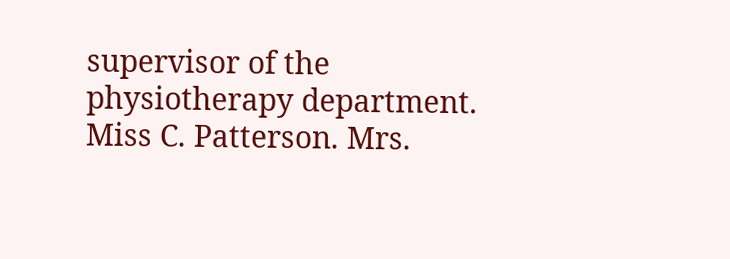supervisor of the physiotherapy department. Miss C. Patterson. Mrs.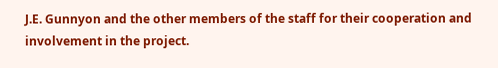J.E. Gunnyon and the other members of the staff for their cooperation and involvement in the project.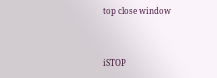top close window


iSTOP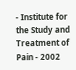- Institute for the Study and Treatment of Pain - 2002